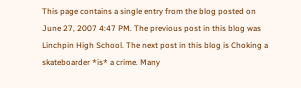This page contains a single entry from the blog posted on June 27, 2007 4:47 PM. The previous post in this blog was Linchpin High School. The next post in this blog is Choking a skateboarder *is* a crime. Many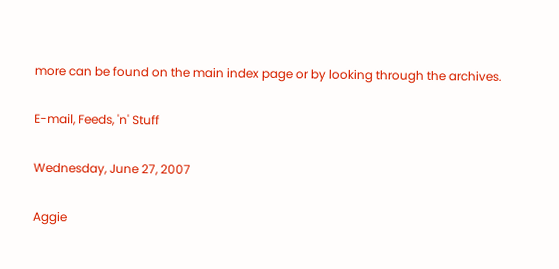more can be found on the main index page or by looking through the archives.

E-mail, Feeds, 'n' Stuff

Wednesday, June 27, 2007

Aggie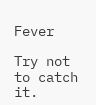Fever

Try not to catch it.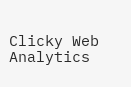Clicky Web Analytics